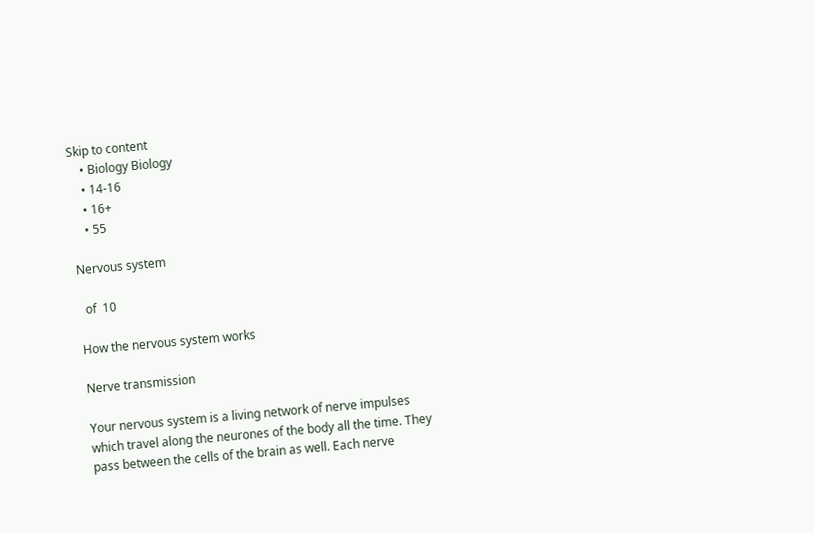Skip to content
    • Biology Biology
    • 14-16
    • 16+
    • 55

Nervous system

  of  10

How the nervous system works

Nerve transmission

Your nervous system is a living network of nerve impulses which travel along the neurones of the body all the time. They pass between the cells of the brain as well. Each nerve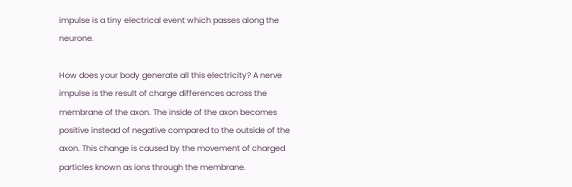impulse is a tiny electrical event which passes along the neurone.

How does your body generate all this electricity? A nerve impulse is the result of charge differences across the membrane of the axon. The inside of the axon becomes positive instead of negative compared to the outside of the axon. This change is caused by the movement of charged particles known as ions through the membrane.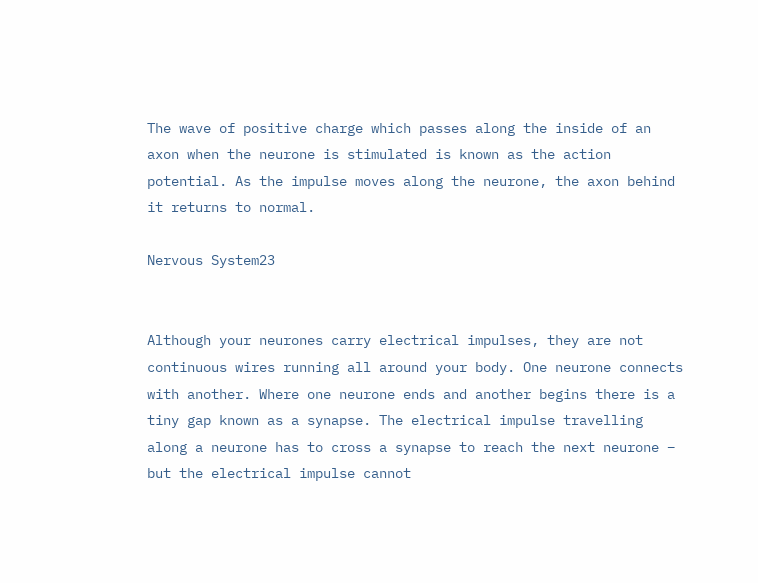The wave of positive charge which passes along the inside of an axon when the neurone is stimulated is known as the action potential. As the impulse moves along the neurone, the axon behind it returns to normal.

Nervous System23


Although your neurones carry electrical impulses, they are not continuous wires running all around your body. One neurone connects with another. Where one neurone ends and another begins there is a tiny gap known as a synapse. The electrical impulse travelling along a neurone has to cross a synapse to reach the next neurone – but the electrical impulse cannot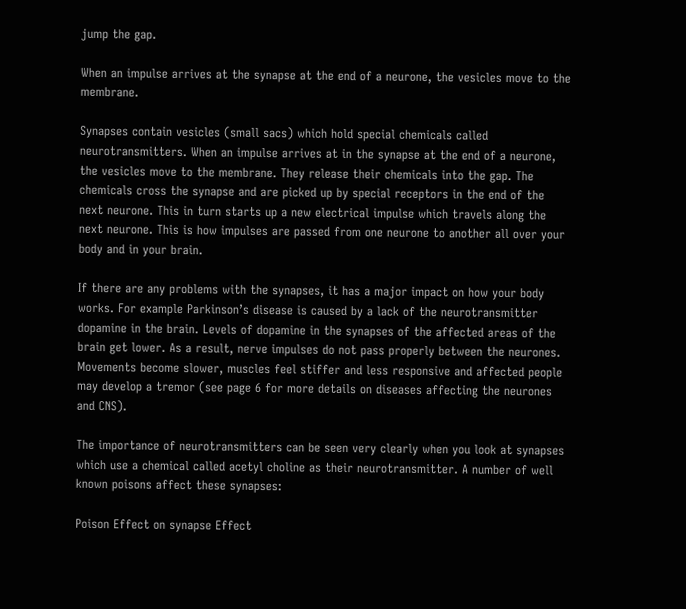jump the gap.

When an impulse arrives at the synapse at the end of a neurone, the vesicles move to the membrane.

Synapses contain vesicles (small sacs) which hold special chemicals called neurotransmitters. When an impulse arrives at in the synapse at the end of a neurone, the vesicles move to the membrane. They release their chemicals into the gap. The chemicals cross the synapse and are picked up by special receptors in the end of the next neurone. This in turn starts up a new electrical impulse which travels along the next neurone. This is how impulses are passed from one neurone to another all over your body and in your brain.

If there are any problems with the synapses, it has a major impact on how your body works. For example Parkinson’s disease is caused by a lack of the neurotransmitter dopamine in the brain. Levels of dopamine in the synapses of the affected areas of the brain get lower. As a result, nerve impulses do not pass properly between the neurones. Movements become slower, muscles feel stiffer and less responsive and affected people may develop a tremor (see page 6 for more details on diseases affecting the neurones and CNS).

The importance of neurotransmitters can be seen very clearly when you look at synapses which use a chemical called acetyl choline as their neurotransmitter. A number of well known poisons affect these synapses:

Poison Effect on synapse Effect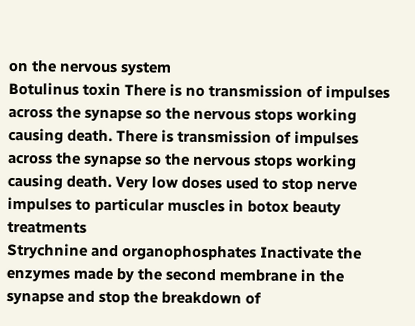on the nervous system
Botulinus toxin There is no transmission of impulses across the synapse so the nervous stops working causing death. There is transmission of impulses across the synapse so the nervous stops working causing death. Very low doses used to stop nerve impulses to particular muscles in botox beauty treatments
Strychnine and organophosphates Inactivate the enzymes made by the second membrane in the synapse and stop the breakdown of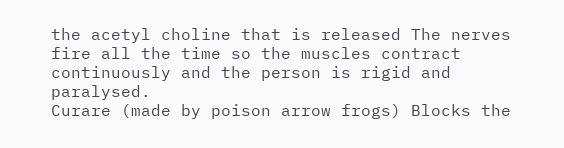the acetyl choline that is released The nerves fire all the time so the muscles contract continuously and the person is rigid and paralysed.
Curare (made by poison arrow frogs) Blocks the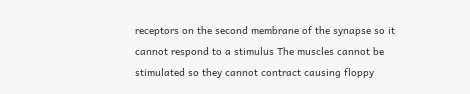receptors on the second membrane of the synapse so it cannot respond to a stimulus The muscles cannot be stimulated so they cannot contract causing floppy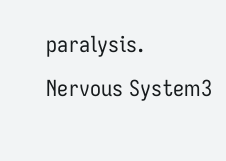paralysis.
Nervous System3